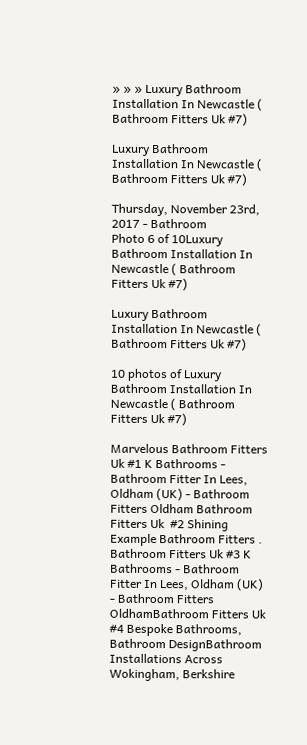» » » Luxury Bathroom Installation In Newcastle ( Bathroom Fitters Uk #7)

Luxury Bathroom Installation In Newcastle ( Bathroom Fitters Uk #7)

Thursday, November 23rd, 2017 - Bathroom
Photo 6 of 10Luxury Bathroom Installation In Newcastle ( Bathroom Fitters Uk #7)

Luxury Bathroom Installation In Newcastle ( Bathroom Fitters Uk #7)

10 photos of Luxury Bathroom Installation In Newcastle ( Bathroom Fitters Uk #7)

Marvelous Bathroom Fitters Uk #1 K Bathrooms - Bathroom Fitter In Lees, Oldham (UK) - Bathroom Fitters Oldham Bathroom Fitters Uk  #2 Shining Example Bathroom Fitters . Bathroom Fitters Uk #3 K Bathrooms - Bathroom Fitter In Lees, Oldham (UK) - Bathroom Fitters OldhamBathroom Fitters Uk  #4 Bespoke Bathrooms, Bathroom DesignBathroom Installations Across Wokingham, Berkshire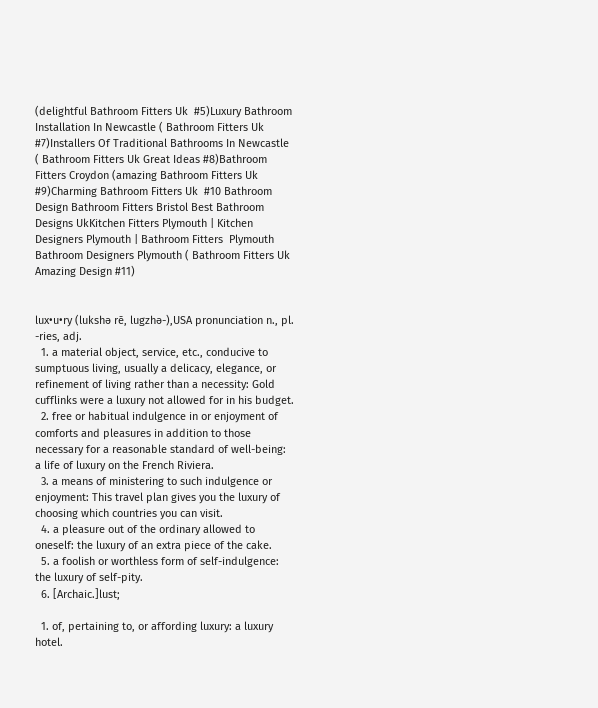(delightful Bathroom Fitters Uk  #5)Luxury Bathroom Installation In Newcastle ( Bathroom Fitters Uk #7)Installers Of Traditional Bathrooms In Newcastle ( Bathroom Fitters Uk Great Ideas #8)Bathroom Fitters Croydon (amazing Bathroom Fitters Uk #9)Charming Bathroom Fitters Uk  #10 Bathroom Design Bathroom Fitters Bristol Best Bathroom Designs UkKitchen Fitters Plymouth | Kitchen Designers Plymouth | Bathroom Fitters  Plymouth Bathroom Designers Plymouth ( Bathroom Fitters Uk Amazing Design #11)


lux•u•ry (lukshə rē, lugzhə-),USA pronunciation n., pl.  -ries, adj.
  1. a material object, service, etc., conducive to sumptuous living, usually a delicacy, elegance, or refinement of living rather than a necessity: Gold cufflinks were a luxury not allowed for in his budget.
  2. free or habitual indulgence in or enjoyment of comforts and pleasures in addition to those necessary for a reasonable standard of well-being: a life of luxury on the French Riviera.
  3. a means of ministering to such indulgence or enjoyment: This travel plan gives you the luxury of choosing which countries you can visit.
  4. a pleasure out of the ordinary allowed to oneself: the luxury of an extra piece of the cake.
  5. a foolish or worthless form of self-indulgence: the luxury of self-pity.
  6. [Archaic.]lust;

  1. of, pertaining to, or affording luxury: a luxury hotel.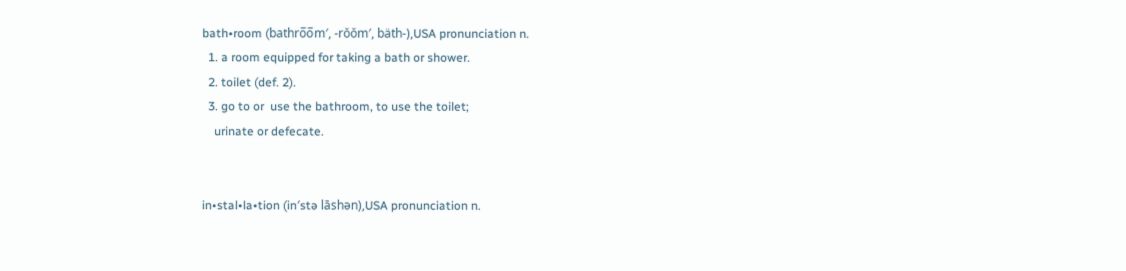bath•room (bathro̅o̅m′, -rŏŏm′, bäth-),USA pronunciation n.
  1. a room equipped for taking a bath or shower.
  2. toilet (def. 2).
  3. go to or  use the bathroom, to use the toilet;
    urinate or defecate.


in•stal•la•tion (in′stə lāshən),USA pronunciation n.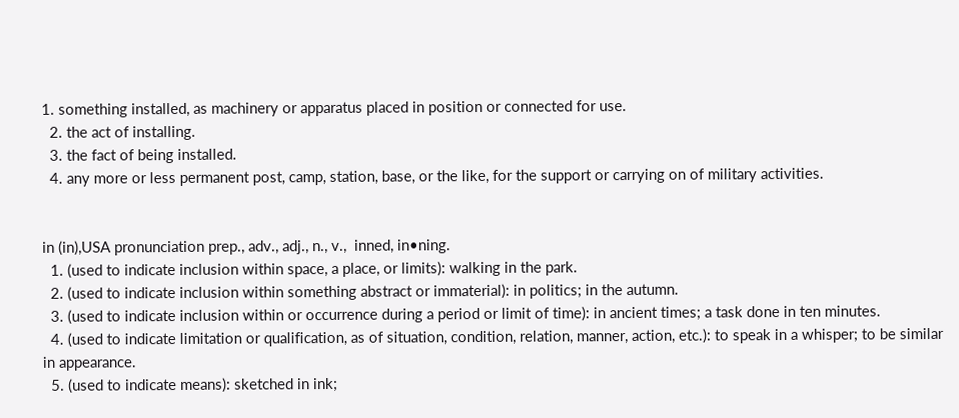1. something installed, as machinery or apparatus placed in position or connected for use.
  2. the act of installing.
  3. the fact of being installed.
  4. any more or less permanent post, camp, station, base, or the like, for the support or carrying on of military activities.


in (in),USA pronunciation prep., adv., adj., n., v.,  inned, in•ning.
  1. (used to indicate inclusion within space, a place, or limits): walking in the park.
  2. (used to indicate inclusion within something abstract or immaterial): in politics; in the autumn.
  3. (used to indicate inclusion within or occurrence during a period or limit of time): in ancient times; a task done in ten minutes.
  4. (used to indicate limitation or qualification, as of situation, condition, relation, manner, action, etc.): to speak in a whisper; to be similar in appearance.
  5. (used to indicate means): sketched in ink;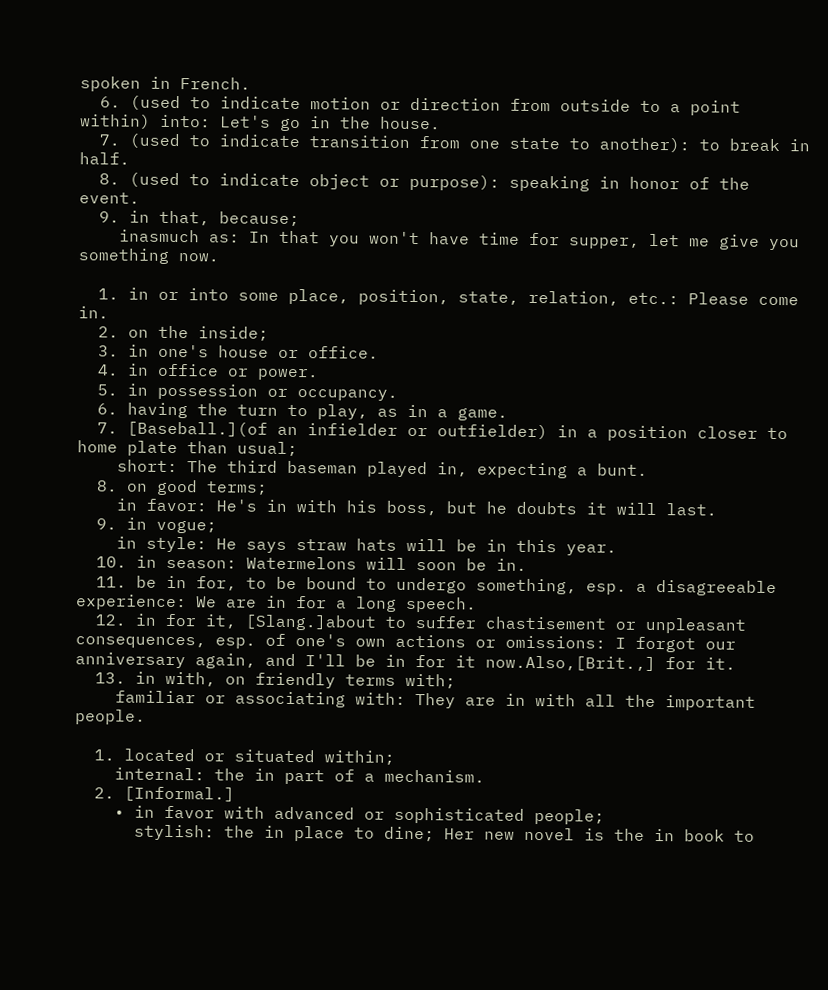spoken in French.
  6. (used to indicate motion or direction from outside to a point within) into: Let's go in the house.
  7. (used to indicate transition from one state to another): to break in half.
  8. (used to indicate object or purpose): speaking in honor of the event.
  9. in that, because;
    inasmuch as: In that you won't have time for supper, let me give you something now.

  1. in or into some place, position, state, relation, etc.: Please come in.
  2. on the inside;
  3. in one's house or office.
  4. in office or power.
  5. in possession or occupancy.
  6. having the turn to play, as in a game.
  7. [Baseball.](of an infielder or outfielder) in a position closer to home plate than usual;
    short: The third baseman played in, expecting a bunt.
  8. on good terms;
    in favor: He's in with his boss, but he doubts it will last.
  9. in vogue;
    in style: He says straw hats will be in this year.
  10. in season: Watermelons will soon be in.
  11. be in for, to be bound to undergo something, esp. a disagreeable experience: We are in for a long speech.
  12. in for it, [Slang.]about to suffer chastisement or unpleasant consequences, esp. of one's own actions or omissions: I forgot our anniversary again, and I'll be in for it now.Also,[Brit.,] for it.
  13. in with, on friendly terms with;
    familiar or associating with: They are in with all the important people.

  1. located or situated within;
    internal: the in part of a mechanism.
  2. [Informal.]
    • in favor with advanced or sophisticated people;
      stylish: the in place to dine; Her new novel is the in book to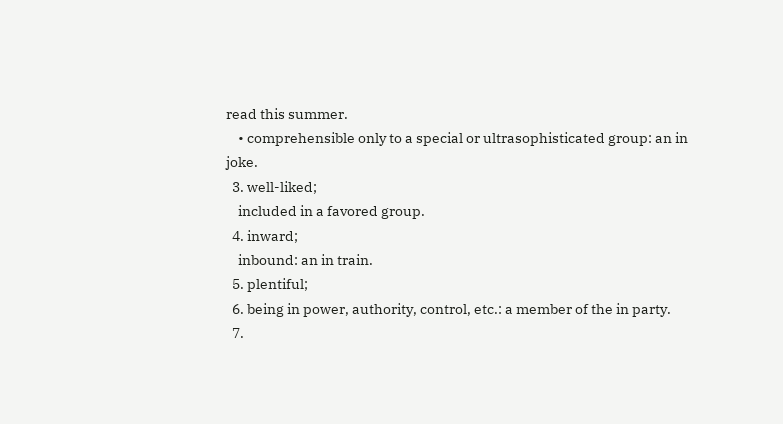read this summer.
    • comprehensible only to a special or ultrasophisticated group: an in joke.
  3. well-liked;
    included in a favored group.
  4. inward;
    inbound: an in train.
  5. plentiful;
  6. being in power, authority, control, etc.: a member of the in party.
  7.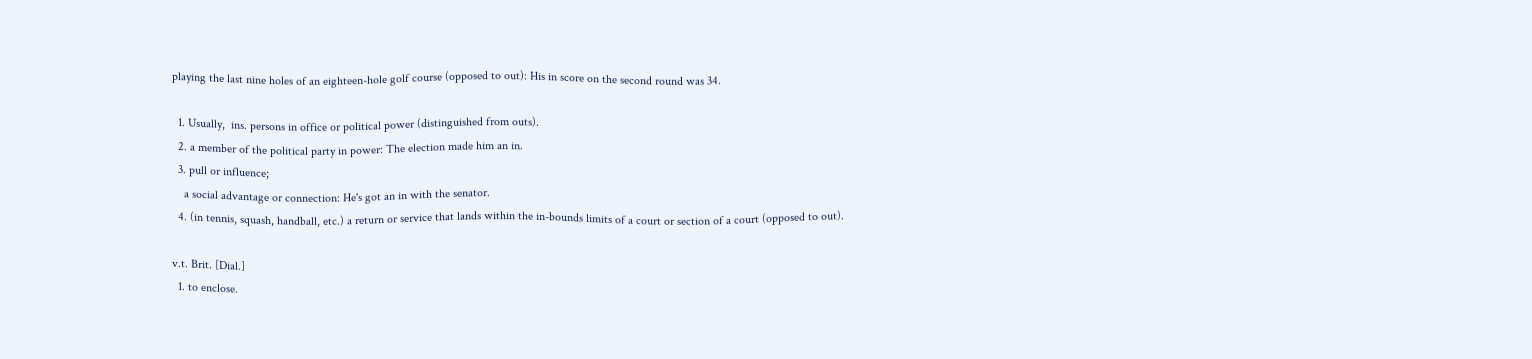playing the last nine holes of an eighteen-hole golf course (opposed to out): His in score on the second round was 34.

  1. Usually,  ins. persons in office or political power (distinguished from outs).
  2. a member of the political party in power: The election made him an in.
  3. pull or influence;
    a social advantage or connection: He's got an in with the senator.
  4. (in tennis, squash, handball, etc.) a return or service that lands within the in-bounds limits of a court or section of a court (opposed to out).

v.t. Brit. [Dial.]
  1. to enclose.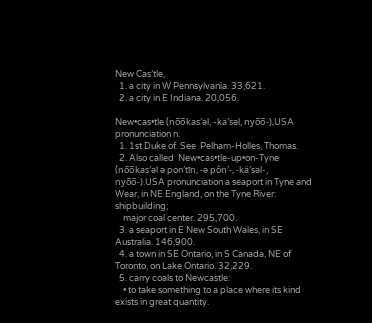New Cas′tle,
  1. a city in W Pennsylvania. 33,621.
  2. a city in E Indiana. 20,056.

New•cas•tle (no̅o̅kas′əl, -kä′səl, nyo̅o̅-),USA pronunciation n.
  1. 1st Duke of. See  Pelham-Holles, Thomas.
  2. Also called  New•cas•tle-up•on-Tyne  (no̅o̅kas′əl ə pon′tīn, -ə pôn′-, -kä′səl-, nyo̅o̅-).USA pronunciation a seaport in Tyne and Wear, in NE England, on the Tyne River: shipbuilding;
    major coal center. 295,700.
  3. a seaport in E New South Wales, in SE Australia. 146,900.
  4. a town in SE Ontario, in S Canada, NE of Toronto, on Lake Ontario. 32,229.
  5. carry coals to Newcastle:
    • to take something to a place where its kind exists in great quantity.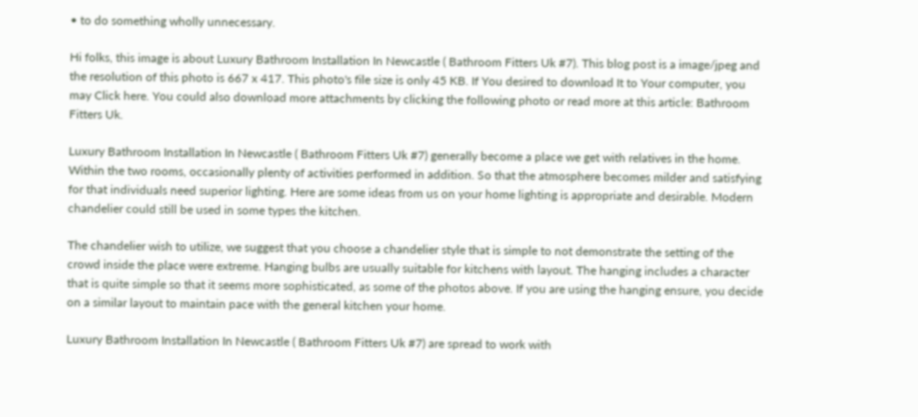• to do something wholly unnecessary.

Hi folks, this image is about Luxury Bathroom Installation In Newcastle ( Bathroom Fitters Uk #7). This blog post is a image/jpeg and the resolution of this photo is 667 x 417. This photo's file size is only 45 KB. If You desired to download It to Your computer, you may Click here. You could also download more attachments by clicking the following photo or read more at this article: Bathroom Fitters Uk.

Luxury Bathroom Installation In Newcastle ( Bathroom Fitters Uk #7) generally become a place we get with relatives in the home. Within the two rooms, occasionally plenty of activities performed in addition. So that the atmosphere becomes milder and satisfying for that individuals need superior lighting. Here are some ideas from us on your home lighting is appropriate and desirable. Modern chandelier could still be used in some types the kitchen.

The chandelier wish to utilize, we suggest that you choose a chandelier style that is simple to not demonstrate the setting of the crowd inside the place were extreme. Hanging bulbs are usually suitable for kitchens with layout. The hanging includes a character that is quite simple so that it seems more sophisticated, as some of the photos above. If you are using the hanging ensure, you decide on a similar layout to maintain pace with the general kitchen your home.

Luxury Bathroom Installation In Newcastle ( Bathroom Fitters Uk #7) are spread to work with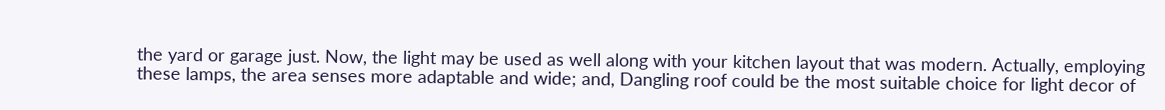the yard or garage just. Now, the light may be used as well along with your kitchen layout that was modern. Actually, employing these lamps, the area senses more adaptable and wide; and, Dangling roof could be the most suitable choice for light decor of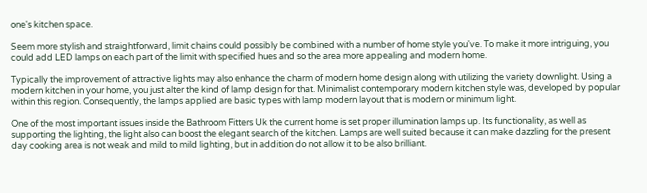one's kitchen space.

Seem more stylish and straightforward, limit chains could possibly be combined with a number of home style you've. To make it more intriguing, you could add LED lamps on each part of the limit with specified hues and so the area more appealing and modern home.

Typically the improvement of attractive lights may also enhance the charm of modern home design along with utilizing the variety downlight. Using a modern kitchen in your home, you just alter the kind of lamp design for that. Minimalist contemporary modern kitchen style was, developed by popular within this region. Consequently, the lamps applied are basic types with lamp modern layout that is modern or minimum light.

One of the most important issues inside the Bathroom Fitters Uk the current home is set proper illumination lamps up. Its functionality, as well as supporting the lighting, the light also can boost the elegant search of the kitchen. Lamps are well suited because it can make dazzling for the present day cooking area is not weak and mild to mild lighting, but in addition do not allow it to be also brilliant.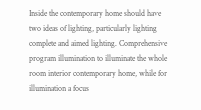Inside the contemporary home should have two ideas of lighting, particularly lighting complete and aimed lighting. Comprehensive program illumination to illuminate the whole room interior contemporary home, while for illumination a focus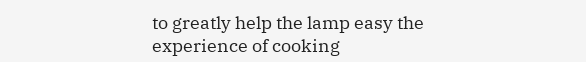to greatly help the lamp easy the experience of cooking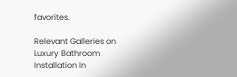favorites.

Relevant Galleries on Luxury Bathroom Installation In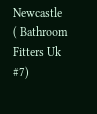Newcastle ( Bathroom Fitters Uk #7)